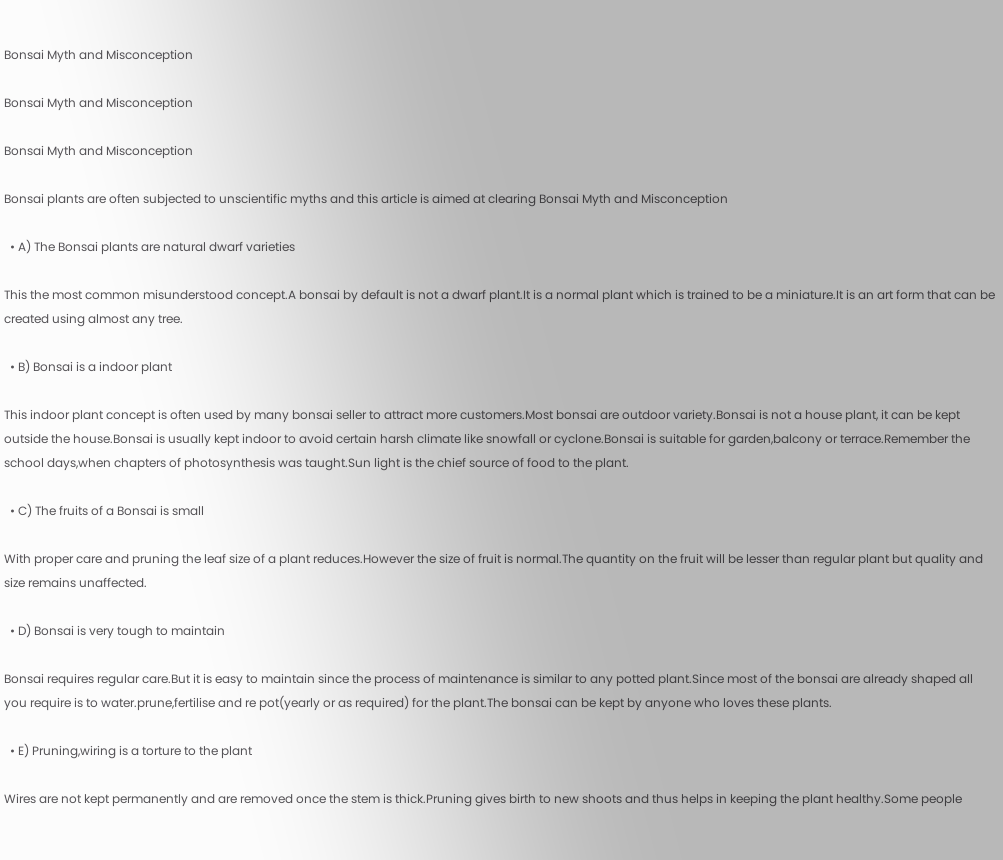Bonsai Myth and Misconception

Bonsai Myth and Misconception

Bonsai Myth and Misconception

Bonsai plants are often subjected to unscientific myths and this article is aimed at clearing Bonsai Myth and Misconception

  • A) The Bonsai plants are natural dwarf varieties

This the most common misunderstood concept.A bonsai by default is not a dwarf plant.It is a normal plant which is trained to be a miniature.It is an art form that can be created using almost any tree.

  • B) Bonsai is a indoor plant

This indoor plant concept is often used by many bonsai seller to attract more customers.Most bonsai are outdoor variety.Bonsai is not a house plant, it can be kept outside the house.Bonsai is usually kept indoor to avoid certain harsh climate like snowfall or cyclone.Bonsai is suitable for garden,balcony or terrace.Remember the school days,when chapters of photosynthesis was taught.Sun light is the chief source of food to the plant.

  • C) The fruits of a Bonsai is small

With proper care and pruning the leaf size of a plant reduces.However the size of fruit is normal.The quantity on the fruit will be lesser than regular plant but quality and size remains unaffected.

  • D) Bonsai is very tough to maintain

Bonsai requires regular care.But it is easy to maintain since the process of maintenance is similar to any potted plant.Since most of the bonsai are already shaped all you require is to water.prune,fertilise and re pot(yearly or as required) for the plant.The bonsai can be kept by anyone who loves these plants.

  • E) Pruning,wiring is a torture to the plant

Wires are not kept permanently and are removed once the stem is thick.Pruning gives birth to new shoots and thus helps in keeping the plant healthy.Some people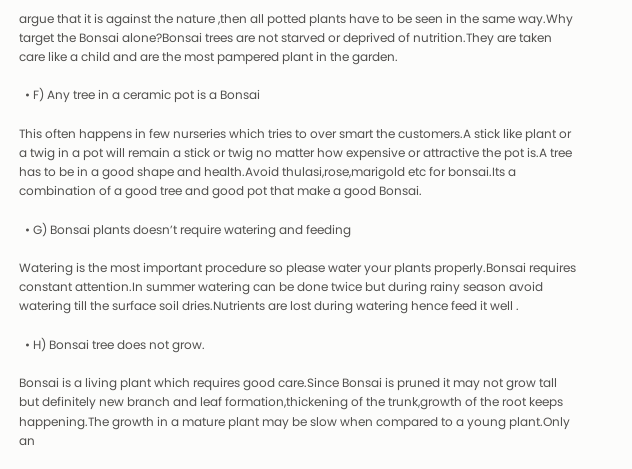argue that it is against the nature ,then all potted plants have to be seen in the same way.Why target the Bonsai alone?Bonsai trees are not starved or deprived of nutrition.They are taken care like a child and are the most pampered plant in the garden.

  • F) Any tree in a ceramic pot is a Bonsai

This often happens in few nurseries which tries to over smart the customers.A stick like plant or a twig in a pot will remain a stick or twig no matter how expensive or attractive the pot is.A tree has to be in a good shape and health.Avoid thulasi,rose,marigold etc for bonsai.Its a combination of a good tree and good pot that make a good Bonsai.

  • G) Bonsai plants doesn’t require watering and feeding

Watering is the most important procedure so please water your plants properly.Bonsai requires constant attention.In summer watering can be done twice but during rainy season avoid watering till the surface soil dries.Nutrients are lost during watering hence feed it well .

  • H) Bonsai tree does not grow.

Bonsai is a living plant which requires good care.Since Bonsai is pruned it may not grow tall but definitely new branch and leaf formation,thickening of the trunk,growth of the root keeps happening.The growth in a mature plant may be slow when compared to a young plant.Only an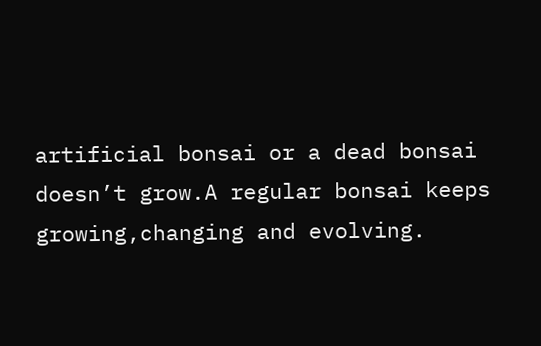artificial bonsai or a dead bonsai doesn’t grow.A regular bonsai keeps growing,changing and evolving.